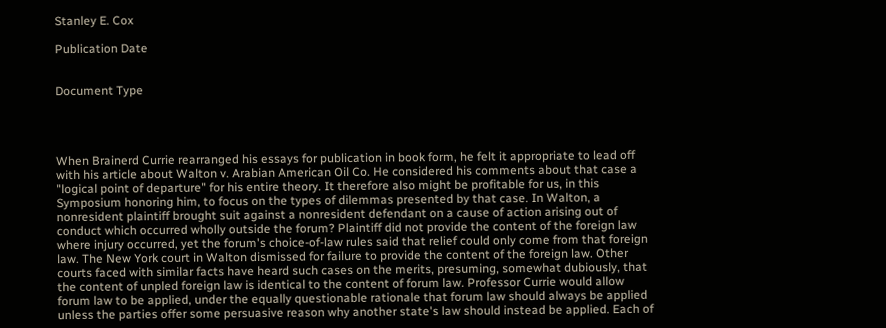Stanley E. Cox

Publication Date


Document Type




When Brainerd Currie rearranged his essays for publication in book form, he felt it appropriate to lead off with his article about Walton v. Arabian American Oil Co. He considered his comments about that case a "logical point of departure" for his entire theory. It therefore also might be profitable for us, in this Symposium honoring him, to focus on the types of dilemmas presented by that case. In Walton, a nonresident plaintiff brought suit against a nonresident defendant on a cause of action arising out of conduct which occurred wholly outside the forum? Plaintiff did not provide the content of the foreign law where injury occurred, yet the forum's choice-of-law rules said that relief could only come from that foreign law. The New York court in Walton dismissed for failure to provide the content of the foreign law. Other courts faced with similar facts have heard such cases on the merits, presuming, somewhat dubiously, that the content of unpled foreign law is identical to the content of forum law. Professor Currie would allow forum law to be applied, under the equally questionable rationale that forum law should always be applied unless the parties offer some persuasive reason why another state's law should instead be applied. Each of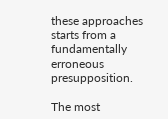these approaches starts from a fundamentally erroneous presupposition.

The most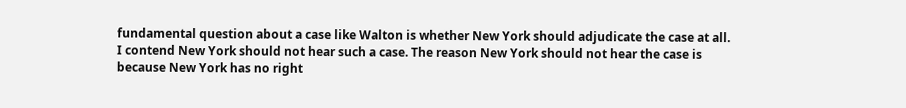fundamental question about a case like Walton is whether New York should adjudicate the case at all. I contend New York should not hear such a case. The reason New York should not hear the case is because New York has no right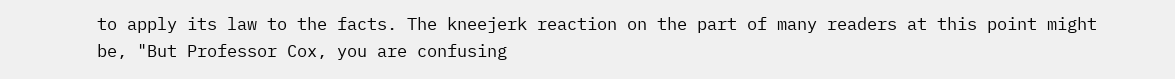to apply its law to the facts. The kneejerk reaction on the part of many readers at this point might be, "But Professor Cox, you are confusing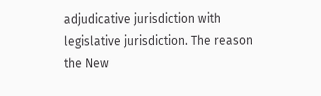adjudicative jurisdiction with legislative jurisdiction. The reason the New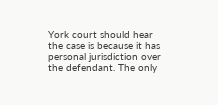York court should hear the case is because it has personal jurisdiction over the defendant. The only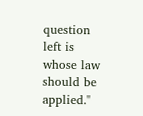question left is whose law should be applied."